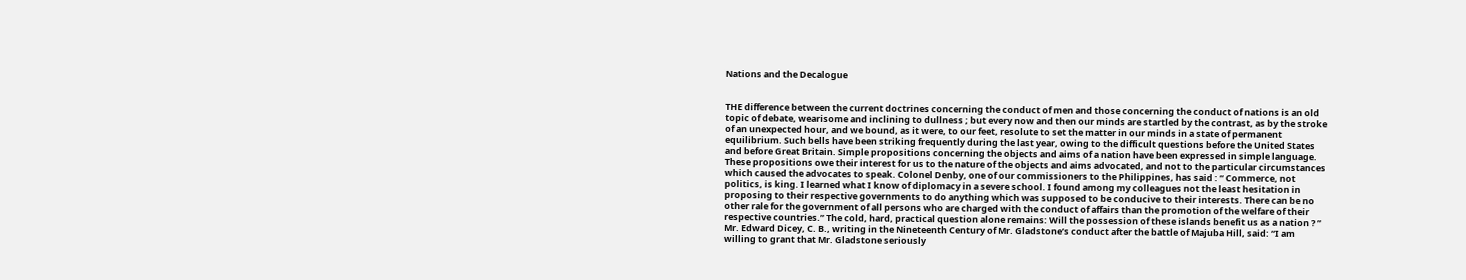Nations and the Decalogue


THE difference between the current doctrines concerning the conduct of men and those concerning the conduct of nations is an old topic of debate, wearisome and inclining to dullness ; but every now and then our minds are startled by the contrast, as by the stroke of an unexpected hour, and we bound, as it were, to our feet, resolute to set the matter in our minds in a state of permanent equilibrium. Such bells have been striking frequently during the last year, owing to the difficult questions before the United States and before Great Britain. Simple propositions concerning the objects and aims of a nation have been expressed in simple language. These propositions owe their interest for us to the nature of the objects and aims advocated, and not to the particular circumstances which caused the advocates to speak. Colonel Denby, one of our commissioners to the Philippines, has said : “ Commerce, not politics, is king. I learned what I know of diplomacy in a severe school. I found among my colleagues not the least hesitation in proposing to their respective governments to do anything which was supposed to be conducive to their interests. There can be no other rale for the government of all persons who are charged with the conduct of affairs than the promotion of the welfare of their respective countries.” The cold, hard, practical question alone remains: Will the possession of these islands benefit us as a nation ? ” Mr. Edward Dicey, C. B., writing in the Nineteenth Century of Mr. Gladstone’s conduct after the battle of Majuba Hill, said: “I am willing to grant that Mr. Gladstone seriously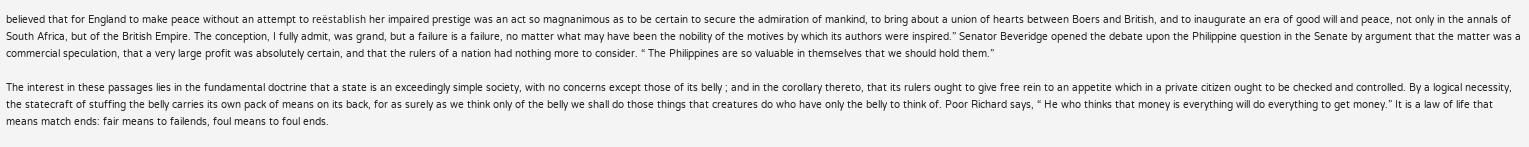believed that for England to make peace without an attempt to reëstablish her impaired prestige was an act so magnanimous as to be certain to secure the admiration of mankind, to bring about a union of hearts between Boers and British, and to inaugurate an era of good will and peace, not only in the annals of South Africa, but of the British Empire. The conception, I fully admit, was grand, but a failure is a failure, no matter what may have been the nobility of the motives by which its authors were inspired.” Senator Beveridge opened the debate upon the Philippine question in the Senate by argument that the matter was a commercial speculation, that a very large profit was absolutely certain, and that the rulers of a nation had nothing more to consider. “ The Philippines are so valuable in themselves that we should hold them.”

The interest in these passages lies in the fundamental doctrine that a state is an exceedingly simple society, with no concerns except those of its belly ; and in the corollary thereto, that its rulers ought to give free rein to an appetite which in a private citizen ought to be checked and controlled. By a logical necessity, the statecraft of stuffing the belly carries its own pack of means on its back, for as surely as we think only of the belly we shall do those things that creatures do who have only the belly to think of. Poor Richard says, “ He who thinks that money is everything will do everything to get money.” It is a law of life that means match ends: fair means to failends, foul means to foul ends.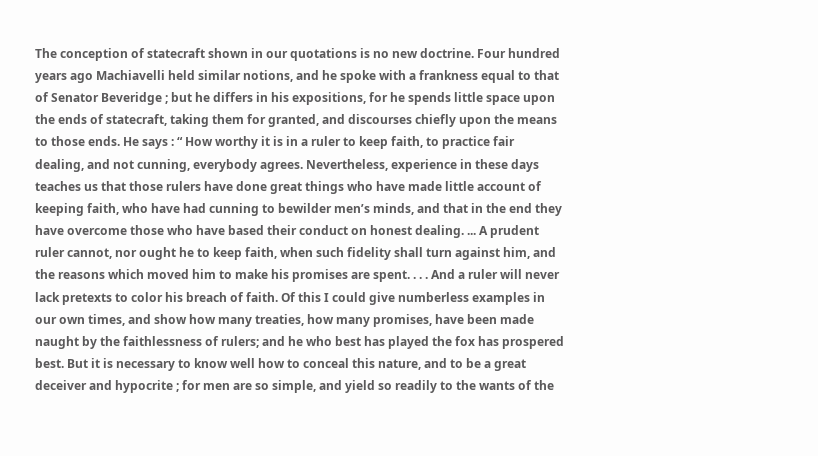The conception of statecraft shown in our quotations is no new doctrine. Four hundred years ago Machiavelli held similar notions, and he spoke with a frankness equal to that of Senator Beveridge ; but he differs in his expositions, for he spends little space upon the ends of statecraft, taking them for granted, and discourses chiefly upon the means to those ends. He says : “ How worthy it is in a ruler to keep faith, to practice fair dealing, and not cunning, everybody agrees. Nevertheless, experience in these days teaches us that those rulers have done great things who have made little account of keeping faith, who have had cunning to bewilder men’s minds, and that in the end they have overcome those who have based their conduct on honest dealing. ... A prudent ruler cannot, nor ought he to keep faith, when such fidelity shall turn against him, and the reasons which moved him to make his promises are spent. . . . And a ruler will never lack pretexts to color his breach of faith. Of this I could give numberless examples in our own times, and show how many treaties, how many promises, have been made naught by the faithlessness of rulers; and he who best has played the fox has prospered best. But it is necessary to know well how to conceal this nature, and to be a great deceiver and hypocrite ; for men are so simple, and yield so readily to the wants of the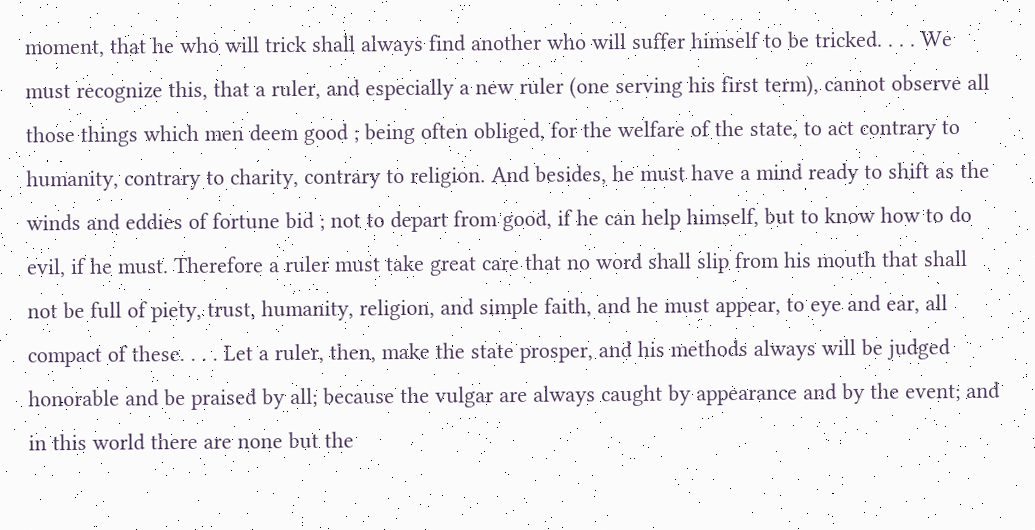moment, that he who will trick shall always find another who will suffer himself to be tricked. . . . We must recognize this, that a ruler, and especially a new ruler (one serving his first term), cannot observe all those things which men deem good ; being often obliged, for the welfare of the state, to act contrary to humanity, contrary to charity, contrary to religion. And besides, he must have a mind ready to shift as the winds and eddies of fortune bid ; not to depart from good, if he can help himself, but to know how to do evil, if he must. Therefore a ruler must take great care that no word shall slip from his mouth that shall not be full of piety, trust, humanity, religion, and simple faith, and he must appear, to eye and ear, all compact of these. . . . Let a ruler, then, make the state prosper, and his methods always will be judged honorable and be praised by all; because the vulgar are always caught by appearance and by the event; and in this world there are none but the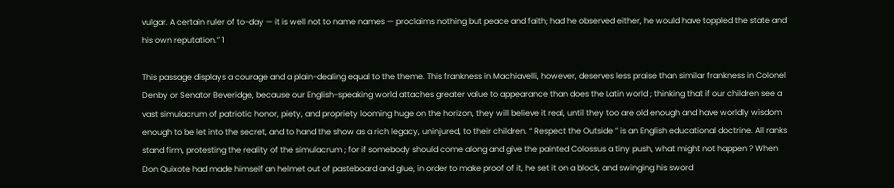vulgar. A certain ruler of to-day — it is well not to name names — proclaims nothing but peace and faith; had he observed either, he would have toppled the state and his own reputation.” 1

This passage displays a courage and a plain-dealing equal to the theme. This frankness in Machiavelli, however, deserves less praise than similar frankness in Colonel Denby or Senator Beveridge, because our English-speaking world attaches greater value to appearance than does the Latin world ; thinking that if our children see a vast simulacrum of patriotic honor, piety, and propriety looming huge on the horizon, they will believe it real, until they too are old enough and have worldly wisdom enough to be let into the secret, and to hand the show as a rich legacy, uninjured, to their children. “ Respect the Outside ” is an English educational doctrine. All ranks stand firm, protesting the reality of the simulacrum ; for if somebody should come along and give the painted Colossus a tiny push, what might not happen ? When Don Quixote had made himself an helmet out of pasteboard and glue, in order to make proof of it, he set it on a block, and swinging his sword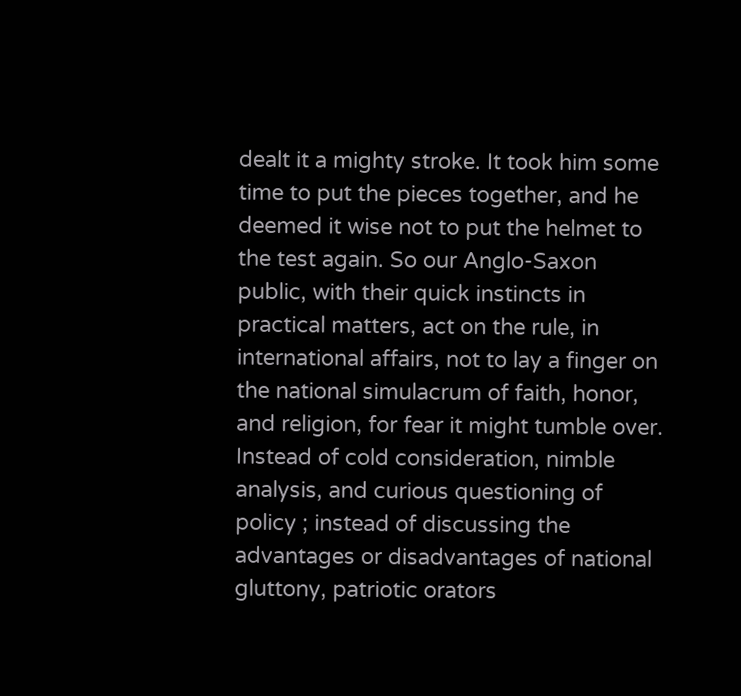dealt it a mighty stroke. It took him some time to put the pieces together, and he deemed it wise not to put the helmet to the test again. So our Anglo-Saxon public, with their quick instincts in practical matters, act on the rule, in international affairs, not to lay a finger on the national simulacrum of faith, honor, and religion, for fear it might tumble over. Instead of cold consideration, nimble analysis, and curious questioning of policy ; instead of discussing the advantages or disadvantages of national gluttony, patriotic orators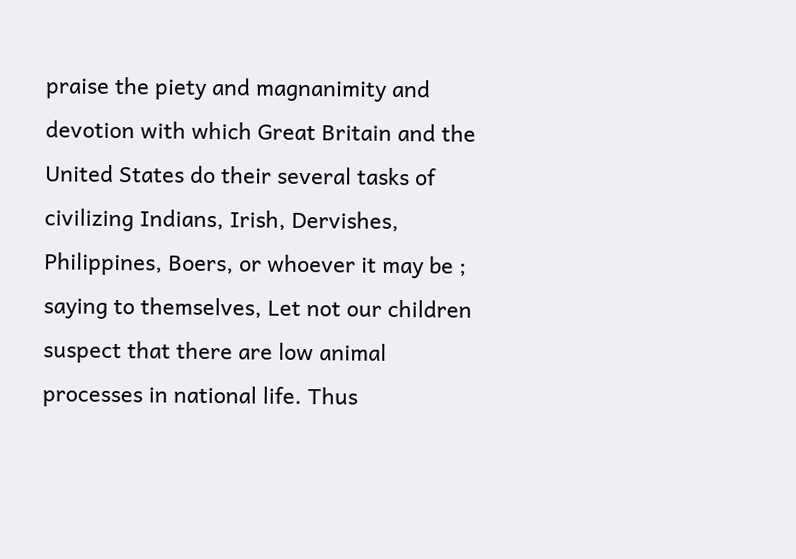praise the piety and magnanimity and devotion with which Great Britain and the United States do their several tasks of civilizing Indians, Irish, Dervishes, Philippines, Boers, or whoever it may be ; saying to themselves, Let not our children suspect that there are low animal processes in national life. Thus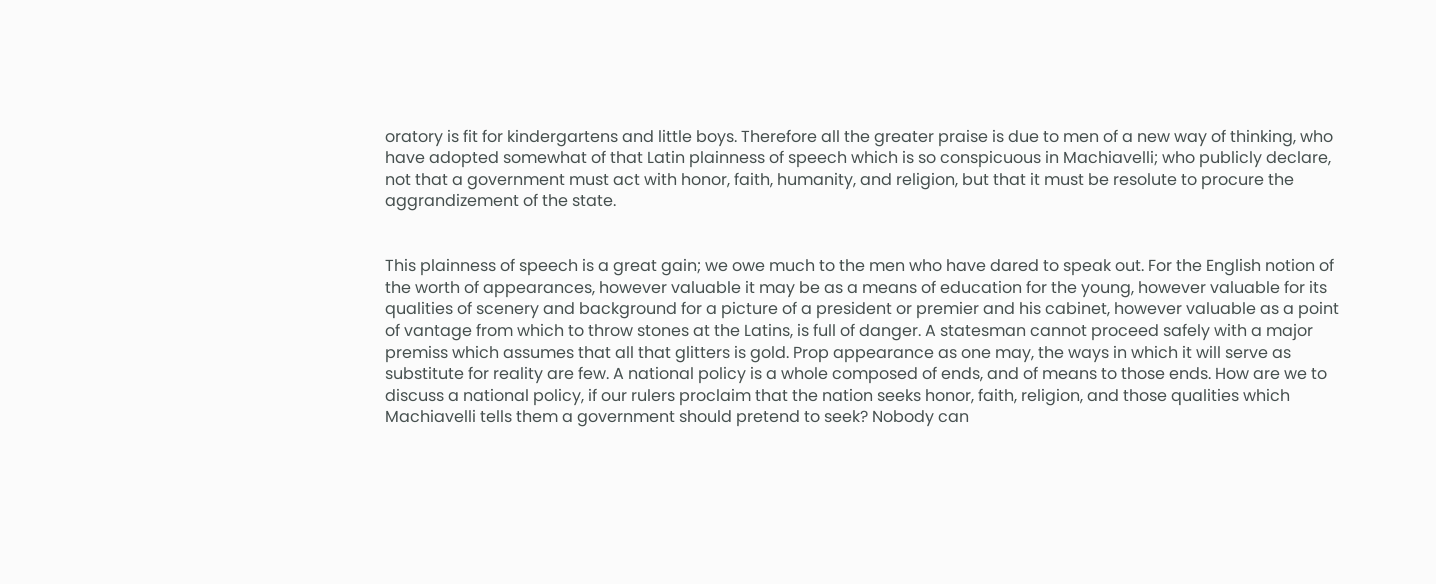oratory is fit for kindergartens and little boys. Therefore all the greater praise is due to men of a new way of thinking, who have adopted somewhat of that Latin plainness of speech which is so conspicuous in Machiavelli; who publicly declare, not that a government must act with honor, faith, humanity, and religion, but that it must be resolute to procure the aggrandizement of the state.


This plainness of speech is a great gain; we owe much to the men who have dared to speak out. For the English notion of the worth of appearances, however valuable it may be as a means of education for the young, however valuable for its qualities of scenery and background for a picture of a president or premier and his cabinet, however valuable as a point of vantage from which to throw stones at the Latins, is full of danger. A statesman cannot proceed safely with a major premiss which assumes that all that glitters is gold. Prop appearance as one may, the ways in which it will serve as substitute for reality are few. A national policy is a whole composed of ends, and of means to those ends. How are we to discuss a national policy, if our rulers proclaim that the nation seeks honor, faith, religion, and those qualities which Machiavelli tells them a government should pretend to seek? Nobody can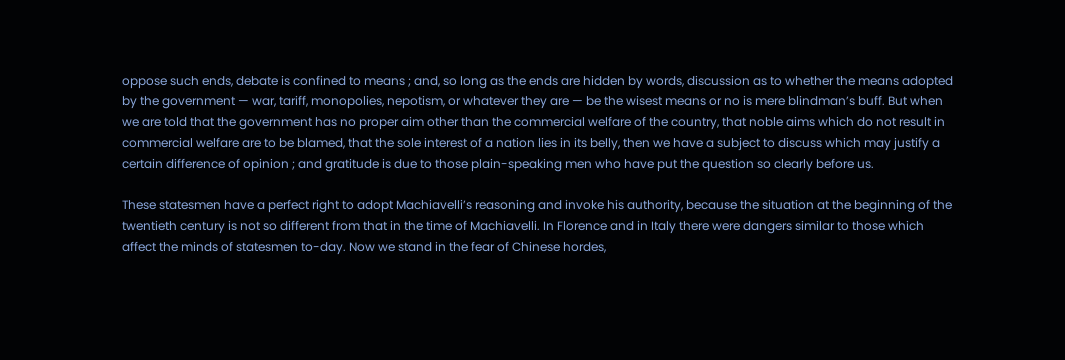oppose such ends, debate is confined to means ; and, so long as the ends are hidden by words, discussion as to whether the means adopted by the government — war, tariff, monopolies, nepotism, or whatever they are — be the wisest means or no is mere blindman’s buff. But when we are told that the government has no proper aim other than the commercial welfare of the country, that noble aims which do not result in commercial welfare are to be blamed, that the sole interest of a nation lies in its belly, then we have a subject to discuss which may justify a certain difference of opinion ; and gratitude is due to those plain-speaking men who have put the question so clearly before us.

These statesmen have a perfect right to adopt Machiavelli’s reasoning and invoke his authority, because the situation at the beginning of the twentieth century is not so different from that in the time of Machiavelli. In Florence and in Italy there were dangers similar to those which affect the minds of statesmen to-day. Now we stand in the fear of Chinese hordes,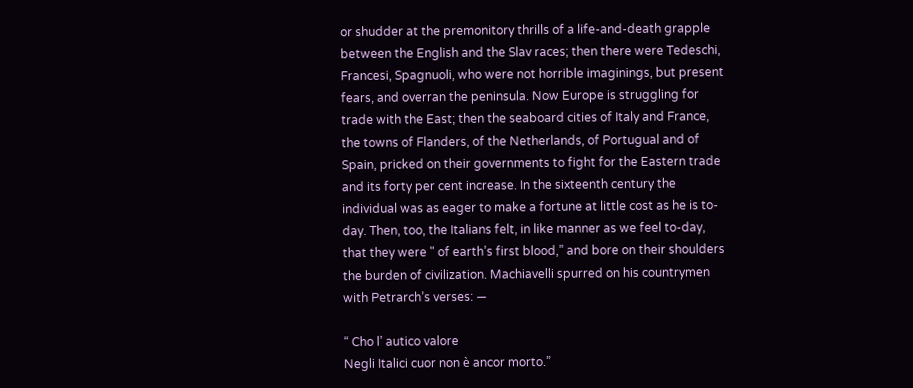or shudder at the premonitory thrills of a life-and-death grapple between the English and the Slav races; then there were Tedeschi, Francesi, Spagnuoli, who were not horrible imaginings, but present fears, and overran the peninsula. Now Europe is struggling for trade with the East; then the seaboard cities of Italy and France, the towns of Flanders, of the Netherlands, of Portugual and of Spain, pricked on their governments to fight for the Eastern trade and its forty per cent increase. In the sixteenth century the individual was as eager to make a fortune at little cost as he is to-day. Then, too, the Italians felt, in like manner as we feel to-day, that they were " of earth’s first blood,” and bore on their shoulders the burden of civilization. Machiavelli spurred on his countrymen with Petrarch’s verses: —

“ Cho l’ autico valore
Negli Italici cuor non è ancor morto.”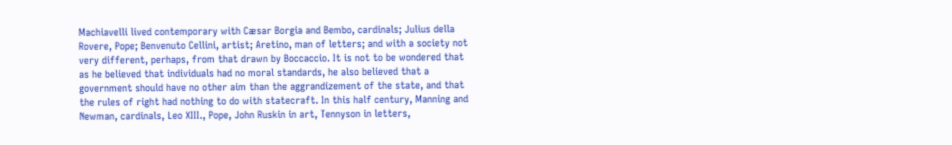Machiavelli lived contemporary with Cæsar Borgia and Bembo, cardinals; Julius della Rovere, Pope; Benvenuto Cellini, artist; Aretino, man of letters; and with a society not very different, perhaps, from that drawn by Boccaccio. It is not to be wondered that as he believed that individuals had no moral standards, he also believed that a government should have no other aim than the aggrandizement of the state, and that the rules of right had nothing to do with statecraft. In this half century, Manning and Newman, cardinals, Leo XIII., Pope, John Ruskin in art, Tennyson in letters,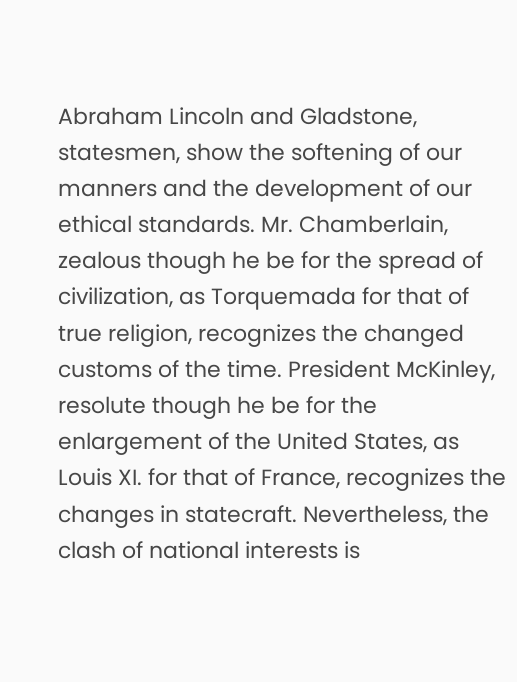Abraham Lincoln and Gladstone, statesmen, show the softening of our manners and the development of our ethical standards. Mr. Chamberlain, zealous though he be for the spread of civilization, as Torquemada for that of true religion, recognizes the changed customs of the time. President McKinley, resolute though he be for the enlargement of the United States, as Louis XI. for that of France, recognizes the changes in statecraft. Nevertheless, the clash of national interests is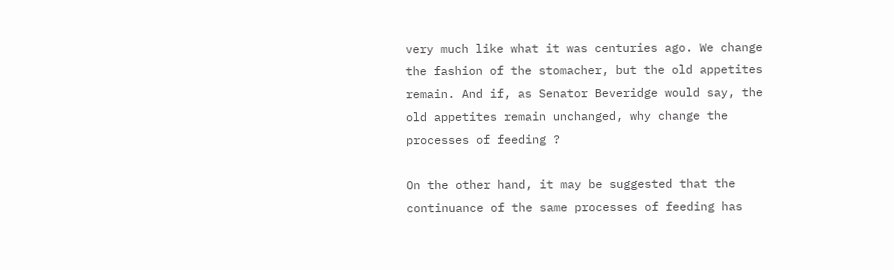very much like what it was centuries ago. We change the fashion of the stomacher, but the old appetites remain. And if, as Senator Beveridge would say, the old appetites remain unchanged, why change the processes of feeding ?

On the other hand, it may be suggested that the continuance of the same processes of feeding has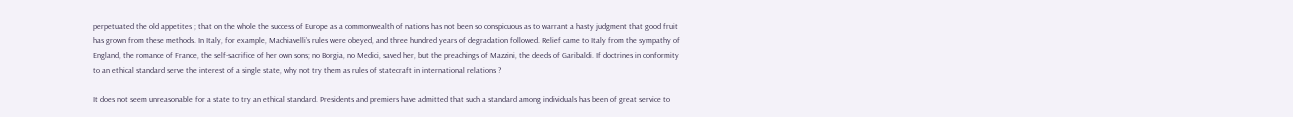perpetuated the old appetites ; that on the whole the success of Europe as a commonwealth of nations has not been so conspicuous as to warrant a hasty judgment that good fruit has grown from these methods. In Italy, for example, Machiavelli’s rules were obeyed, and three hundred years of degradation followed. Relief came to Italy from the sympathy of England, the romance of France, the self-sacrifice of her own sons; no Borgia, no Medici, saved her, but the preachings of Mazzini, the deeds of Garibaldi. If doctrines in conformity to an ethical standard serve the interest of a single state, why not try them as rules of statecraft in international relations ?

It does not seem unreasonable for a state to try an ethical standard. Presidents and premiers have admitted that such a standard among individuals has been of great service to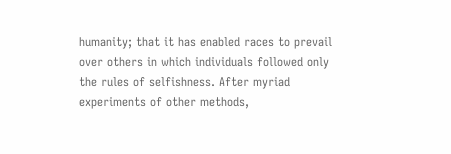humanity; that it has enabled races to prevail over others in which individuals followed only the rules of selfishness. After myriad experiments of other methods,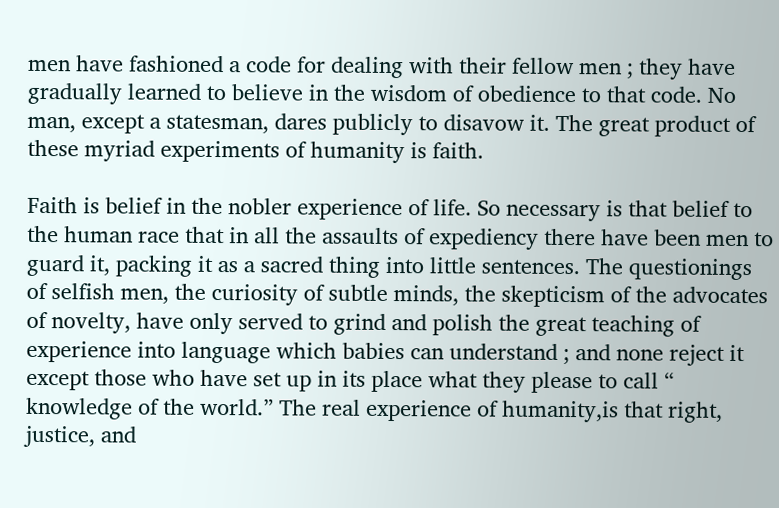men have fashioned a code for dealing with their fellow men ; they have gradually learned to believe in the wisdom of obedience to that code. No man, except a statesman, dares publicly to disavow it. The great product of these myriad experiments of humanity is faith.

Faith is belief in the nobler experience of life. So necessary is that belief to the human race that in all the assaults of expediency there have been men to guard it, packing it as a sacred thing into little sentences. The questionings of selfish men, the curiosity of subtle minds, the skepticism of the advocates of novelty, have only served to grind and polish the great teaching of experience into language which babies can understand ; and none reject it except those who have set up in its place what they please to call “ knowledge of the world.” The real experience of humanity,is that right, justice, and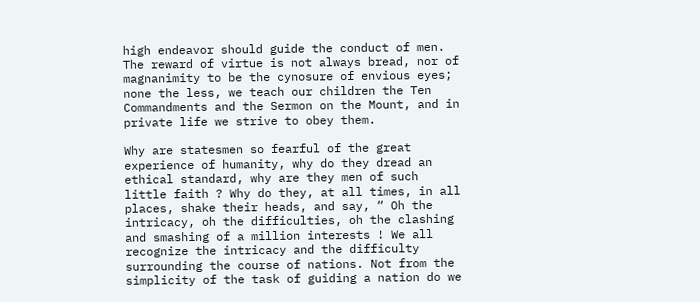high endeavor should guide the conduct of men. The reward of virtue is not always bread, nor of magnanimity to be the cynosure of envious eyes; none the less, we teach our children the Ten Commandments and the Sermon on the Mount, and in private life we strive to obey them.

Why are statesmen so fearful of the great experience of humanity, why do they dread an ethical standard, why are they men of such little faith ? Why do they, at all times, in all places, shake their heads, and say, “ Oh the intricacy, oh the difficulties, oh the clashing and smashing of a million interests ! We all recognize the intricacy and the difficulty surrounding the course of nations. Not from the simplicity of the task of guiding a nation do we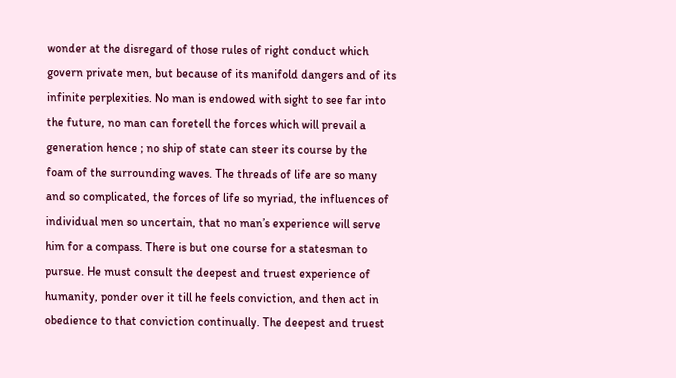wonder at the disregard of those rules of right conduct which govern private men, but because of its manifold dangers and of its infinite perplexities. No man is endowed with sight to see far into the future, no man can foretell the forces which will prevail a generation hence ; no ship of state can steer its course by the foam of the surrounding waves. The threads of life are so many and so complicated, the forces of life so myriad, the influences of individual men so uncertain, that no man’s experience will serve him for a compass. There is but one course for a statesman to pursue. He must consult the deepest and truest experience of humanity, ponder over it till he feels conviction, and then act in obedience to that conviction continually. The deepest and truest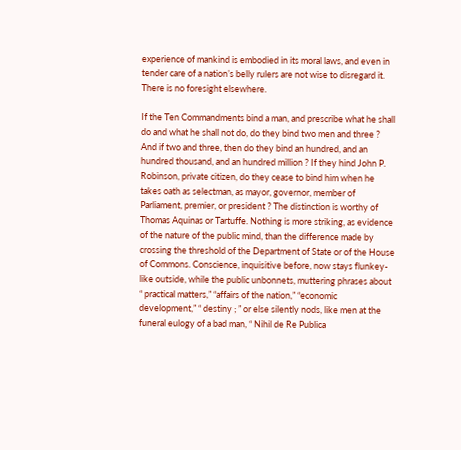experience of mankind is embodied in its moral laws, and even in tender care of a nation’s belly rulers are not wise to disregard it. There is no foresight elsewhere.

If the Ten Commandments bind a man, and prescribe what he shall do and what he shall not do, do they bind two men and three ? And if two and three, then do they bind an hundred, and an hundred thousand, and an hundred million ? If they hind John P. Robinson, private citizen, do they cease to bind him when he takes oath as selectman, as mayor, governor, member of Parliament, premier, or president ? The distinction is worthy of Thomas Aquinas or Tartuffe. Nothing is more striking, as evidence of the nature of the public mind, than the difference made by crossing the threshold of the Department of State or of the House of Commons. Conscience, inquisitive before, now stays flunkey-like outside, while the public unbonnets, muttering phrases about “ practical matters,” “affairs of the nation,” “economic development,” “ destiny ; ” or else silently nods, like men at the funeral eulogy of a bad man, “ Nihil de Re Publica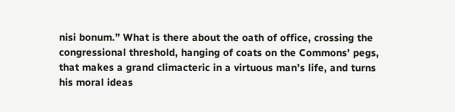nisi bonum.” What is there about the oath of office, crossing the congressional threshold, hanging of coats on the Commons’ pegs, that makes a grand climacteric in a virtuous man’s life, and turns his moral ideas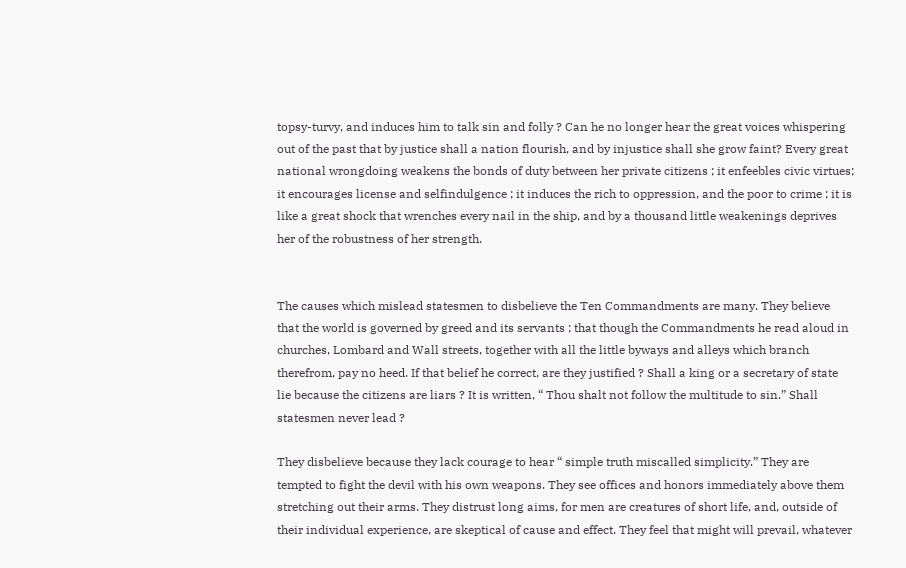topsy-turvy, and induces him to talk sin and folly ? Can he no longer hear the great voices whispering out of the past that by justice shall a nation flourish, and by injustice shall she grow faint? Every great national wrongdoing weakens the bonds of duty between her private citizens ; it enfeebles civic virtues; it encourages license and selfindulgence ; it induces the rich to oppression, and the poor to crime ; it is like a great shock that wrenches every nail in the ship, and by a thousand little weakenings deprives her of the robustness of her strength.


The causes which mislead statesmen to disbelieve the Ten Commandments are many. They believe that the world is governed by greed and its servants ; that though the Commandments he read aloud in churches, Lombard and Wall streets, together with all the little byways and alleys which branch therefrom, pay no heed. If that belief he correct, are they justified ? Shall a king or a secretary of state lie because the citizens are liars ? It is written, “ Thou shalt not follow the multitude to sin.” Shall statesmen never lead ?

They disbelieve because they lack courage to hear “ simple truth miscalled simplicity.” They are tempted to fight the devil with his own weapons. They see offices and honors immediately above them stretching out their arms. They distrust long aims, for men are creatures of short life, and, outside of their individual experience, are skeptical of cause and effect. They feel that might will prevail, whatever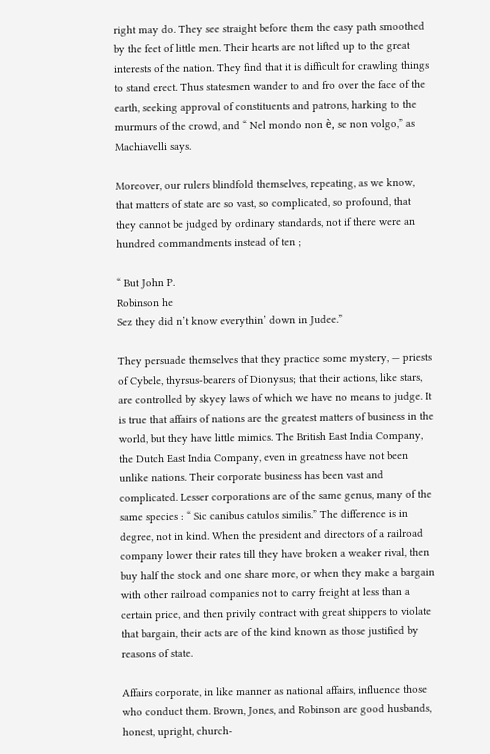right may do. They see straight before them the easy path smoothed by the feet of little men. Their hearts are not lifted up to the great interests of the nation. They find that it is difficult for crawling things to stand erect. Thus statesmen wander to and fro over the face of the earth, seeking approval of constituents and patrons, harking to the murmurs of the crowd, and “ Nel mondo non è, se non volgo,” as Machiavelli says.

Moreover, our rulers blindfold themselves, repeating, as we know, that matters of state are so vast, so complicated, so profound, that they cannot be judged by ordinary standards, not if there were an hundred commandments instead of ten ;

“ But John P.
Robinson he
Sez they did n’t know everythin’ down in Judee.”

They persuade themselves that they practice some mystery, — priests of Cybele, thyrsus-bearers of Dionysus; that their actions, like stars, are controlled by skyey laws of which we have no means to judge. It is true that affairs of nations are the greatest matters of business in the world, but they have little mimics. The British East India Company, the Dutch East India Company, even in greatness have not been unlike nations. Their corporate business has been vast and complicated. Lesser corporations are of the same genus, many of the same species : “ Sic canibus catulos similis.” The difference is in degree, not in kind. When the president and directors of a railroad company lower their rates till they have broken a weaker rival, then buy half the stock and one share more, or when they make a bargain with other railroad companies not to carry freight at less than a certain price, and then privily contract with great shippers to violate that bargain, their acts are of the kind known as those justified by reasons of state.

Affairs corporate, in like manner as national affairs, influence those who conduct them. Brown, Jones, and Robinson are good husbands, honest, upright, church-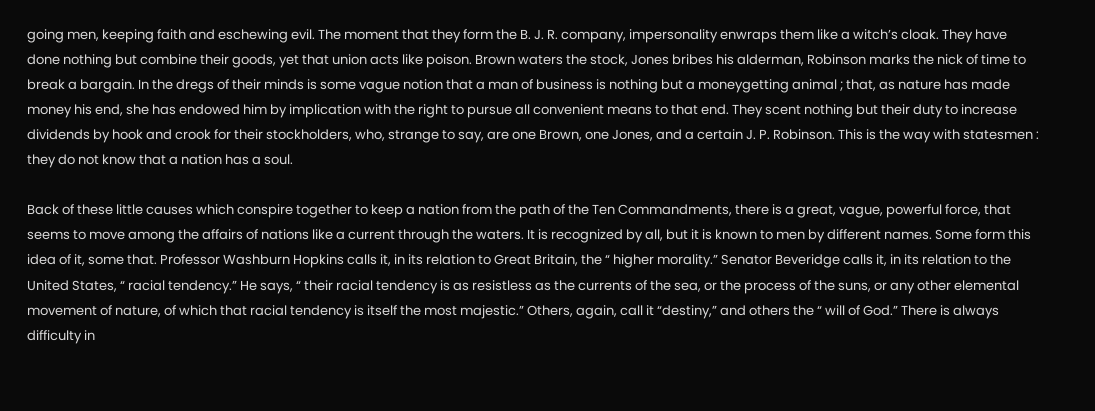going men, keeping faith and eschewing evil. The moment that they form the B. J. R. company, impersonality enwraps them like a witch’s cloak. They have done nothing but combine their goods, yet that union acts like poison. Brown waters the stock, Jones bribes his alderman, Robinson marks the nick of time to break a bargain. In the dregs of their minds is some vague notion that a man of business is nothing but a moneygetting animal ; that, as nature has made money his end, she has endowed him by implication with the right to pursue all convenient means to that end. They scent nothing but their duty to increase dividends by hook and crook for their stockholders, who, strange to say, are one Brown, one Jones, and a certain J. P. Robinson. This is the way with statesmen : they do not know that a nation has a soul.

Back of these little causes which conspire together to keep a nation from the path of the Ten Commandments, there is a great, vague, powerful force, that seems to move among the affairs of nations like a current through the waters. It is recognized by all, but it is known to men by different names. Some form this idea of it, some that. Professor Washburn Hopkins calls it, in its relation to Great Britain, the “ higher morality.” Senator Beveridge calls it, in its relation to the United States, “ racial tendency.” He says, “ their racial tendency is as resistless as the currents of the sea, or the process of the suns, or any other elemental movement of nature, of which that racial tendency is itself the most majestic.” Others, again, call it “destiny,” and others the “ will of God.” There is always difficulty in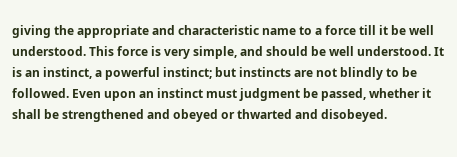giving the appropriate and characteristic name to a force till it be well understood. This force is very simple, and should be well understood. It is an instinct, a powerful instinct; but instincts are not blindly to be followed. Even upon an instinct must judgment be passed, whether it shall be strengthened and obeyed or thwarted and disobeyed.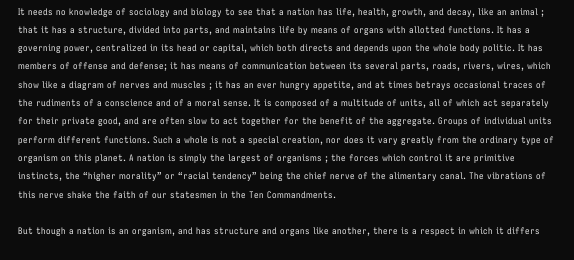It needs no knowledge of sociology and biology to see that a nation has life, health, growth, and decay, like an animal ; that it has a structure, divided into parts, and maintains life by means of organs with allotted functions. It has a governing power, centralized in its head or capital, which both directs and depends upon the whole body politic. It has members of offense and defense; it has means of communication between its several parts, roads, rivers, wires, which show like a diagram of nerves and muscles ; it has an ever hungry appetite, and at times betrays occasional traces of the rudiments of a conscience and of a moral sense. It is composed of a multitude of units, all of which act separately for their private good, and are often slow to act together for the benefit of the aggregate. Groups of individual units perform different functions. Such a whole is not a special creation, nor does it vary greatly from the ordinary type of organism on this planet. A nation is simply the largest of organisms ; the forces which control it are primitive instincts, the “higher morality” or “racial tendency” being the chief nerve of the alimentary canal. The vibrations of this nerve shake the faith of our statesmen in the Ten Commandments.

But though a nation is an organism, and has structure and organs like another, there is a respect in which it differs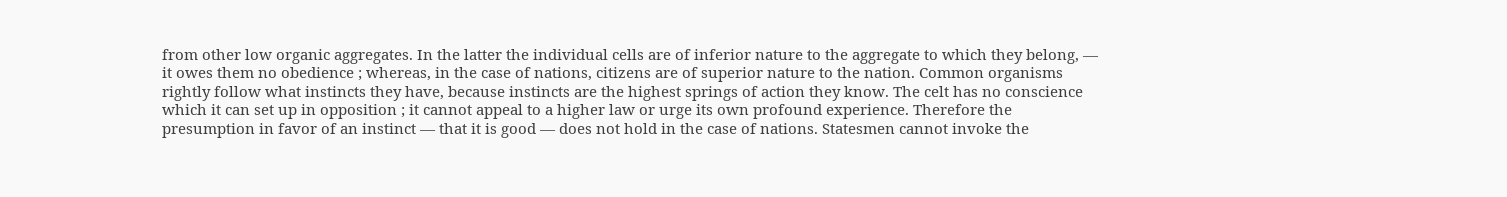from other low organic aggregates. In the latter the individual cells are of inferior nature to the aggregate to which they belong, — it owes them no obedience ; whereas, in the case of nations, citizens are of superior nature to the nation. Common organisms rightly follow what instincts they have, because instincts are the highest springs of action they know. The celt has no conscience which it can set up in opposition ; it cannot appeal to a higher law or urge its own profound experience. Therefore the presumption in favor of an instinct — that it is good — does not hold in the case of nations. Statesmen cannot invoke the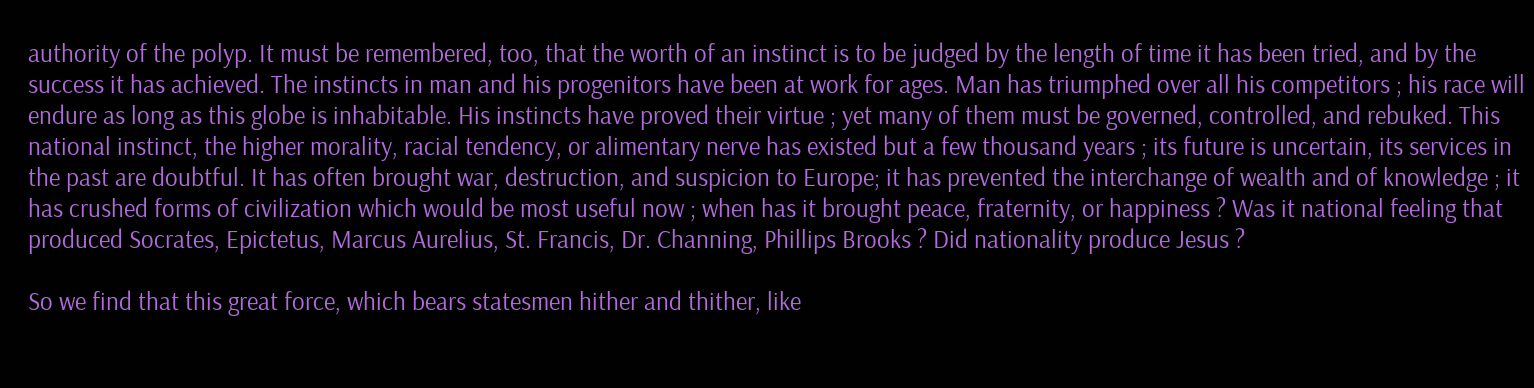authority of the polyp. It must be remembered, too, that the worth of an instinct is to be judged by the length of time it has been tried, and by the success it has achieved. The instincts in man and his progenitors have been at work for ages. Man has triumphed over all his competitors ; his race will endure as long as this globe is inhabitable. His instincts have proved their virtue ; yet many of them must be governed, controlled, and rebuked. This national instinct, the higher morality, racial tendency, or alimentary nerve has existed but a few thousand years ; its future is uncertain, its services in the past are doubtful. It has often brought war, destruction, and suspicion to Europe; it has prevented the interchange of wealth and of knowledge ; it has crushed forms of civilization which would be most useful now ; when has it brought peace, fraternity, or happiness ? Was it national feeling that produced Socrates, Epictetus, Marcus Aurelius, St. Francis, Dr. Channing, Phillips Brooks ? Did nationality produce Jesus ?

So we find that this great force, which bears statesmen hither and thither, like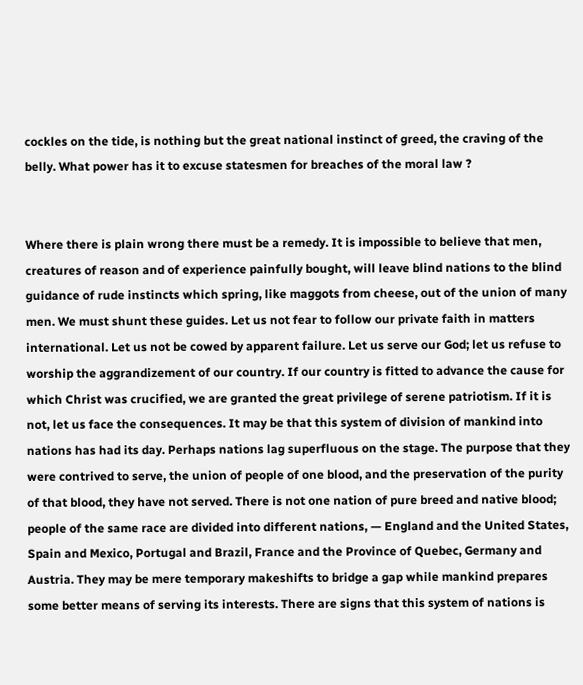cockles on the tide, is nothing but the great national instinct of greed, the craving of the belly. What power has it to excuse statesmen for breaches of the moral law ?


Where there is plain wrong there must be a remedy. It is impossible to believe that men, creatures of reason and of experience painfully bought, will leave blind nations to the blind guidance of rude instincts which spring, like maggots from cheese, out of the union of many men. We must shunt these guides. Let us not fear to follow our private faith in matters international. Let us not be cowed by apparent failure. Let us serve our God; let us refuse to worship the aggrandizement of our country. If our country is fitted to advance the cause for which Christ was crucified, we are granted the great privilege of serene patriotism. If it is not, let us face the consequences. It may be that this system of division of mankind into nations has had its day. Perhaps nations lag superfluous on the stage. The purpose that they were contrived to serve, the union of people of one blood, and the preservation of the purity of that blood, they have not served. There is not one nation of pure breed and native blood; people of the same race are divided into different nations, — England and the United States, Spain and Mexico, Portugal and Brazil, France and the Province of Quebec, Germany and Austria. They may be mere temporary makeshifts to bridge a gap while mankind prepares some better means of serving its interests. There are signs that this system of nations is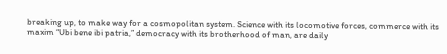breaking up, to make way for a cosmopolitan system. Science with its locomotive forces, commerce with its maxim “Ubi bene ibi patria,” democracy with its brotherhood of man, are daily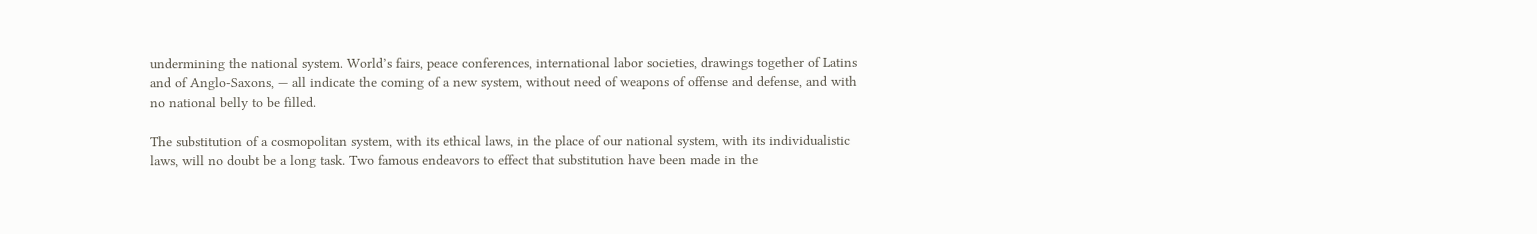undermining the national system. World’s fairs, peace conferences, international labor societies, drawings together of Latins and of Anglo-Saxons, — all indicate the coming of a new system, without need of weapons of offense and defense, and with no national belly to be filled.

The substitution of a cosmopolitan system, with its ethical laws, in the place of our national system, with its individualistic laws, will no doubt be a long task. Two famous endeavors to effect that substitution have been made in the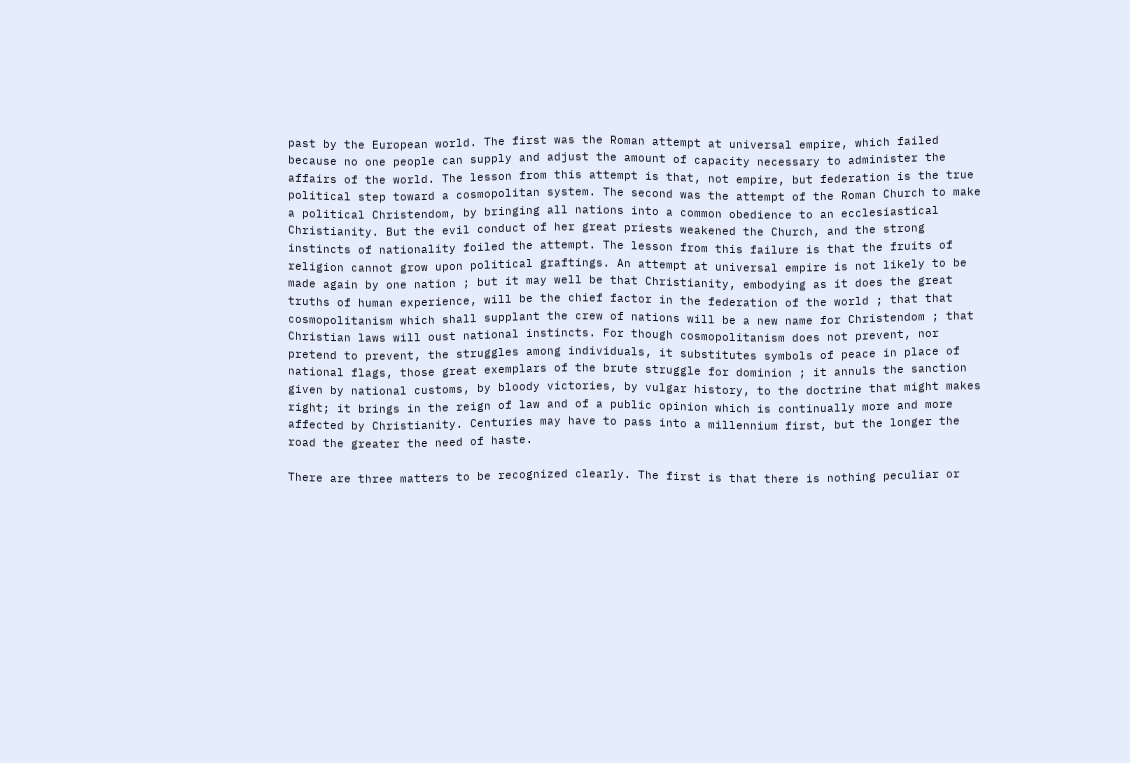past by the European world. The first was the Roman attempt at universal empire, which failed because no one people can supply and adjust the amount of capacity necessary to administer the affairs of the world. The lesson from this attempt is that, not empire, but federation is the true political step toward a cosmopolitan system. The second was the attempt of the Roman Church to make a political Christendom, by bringing all nations into a common obedience to an ecclesiastical Christianity. But the evil conduct of her great priests weakened the Church, and the strong instincts of nationality foiled the attempt. The lesson from this failure is that the fruits of religion cannot grow upon political graftings. An attempt at universal empire is not likely to be made again by one nation ; but it may well be that Christianity, embodying as it does the great truths of human experience, will be the chief factor in the federation of the world ; that that cosmopolitanism which shall supplant the crew of nations will be a new name for Christendom ; that Christian laws will oust national instincts. For though cosmopolitanism does not prevent, nor pretend to prevent, the struggles among individuals, it substitutes symbols of peace in place of national flags, those great exemplars of the brute struggle for dominion ; it annuls the sanction given by national customs, by bloody victories, by vulgar history, to the doctrine that might makes right; it brings in the reign of law and of a public opinion which is continually more and more affected by Christianity. Centuries may have to pass into a millennium first, but the longer the road the greater the need of haste.

There are three matters to be recognized clearly. The first is that there is nothing peculiar or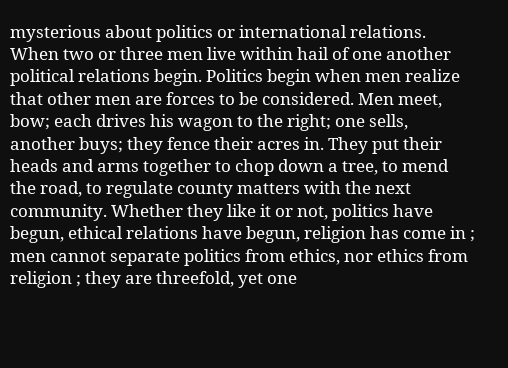mysterious about politics or international relations. When two or three men live within hail of one another political relations begin. Politics begin when men realize that other men are forces to be considered. Men meet, bow; each drives his wagon to the right; one sells, another buys; they fence their acres in. They put their heads and arms together to chop down a tree, to mend the road, to regulate county matters with the next community. Whether they like it or not, politics have begun, ethical relations have begun, religion has come in ; men cannot separate politics from ethics, nor ethics from religion ; they are threefold, yet one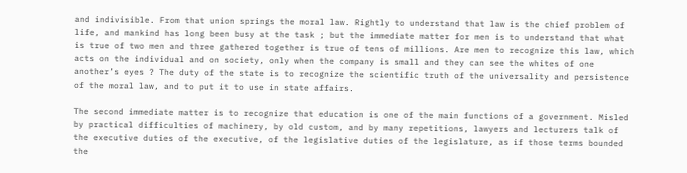and indivisible. From that union springs the moral law. Rightly to understand that law is the chief problem of life, and mankind has long been busy at the task ; but the immediate matter for men is to understand that what is true of two men and three gathered together is true of tens of millions. Are men to recognize this law, which acts on the individual and on society, only when the company is small and they can see the whites of one another’s eyes ? The duty of the state is to recognize the scientific truth of the universality and persistence of the moral law, and to put it to use in state affairs.

The second immediate matter is to recognize that education is one of the main functions of a government. Misled by practical difficulties of machinery, by old custom, and by many repetitions, lawyers and lecturers talk of the executive duties of the executive, of the legislative duties of the legislature, as if those terms bounded the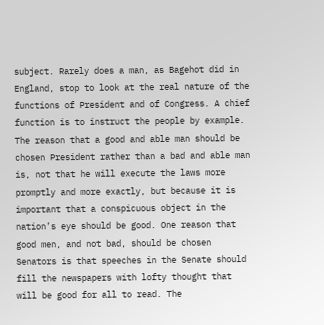subject. Rarely does a man, as Bagehot did in England, stop to look at the real nature of the functions of President and of Congress. A chief function is to instruct the people by example. The reason that a good and able man should be chosen President rather than a bad and able man is, not that he will execute the laws more promptly and more exactly, but because it is important that a conspicuous object in the nation’s eye should be good. One reason that good men, and not bad, should be chosen Senators is that speeches in the Senate should fill the newspapers with lofty thought that will be good for all to read. The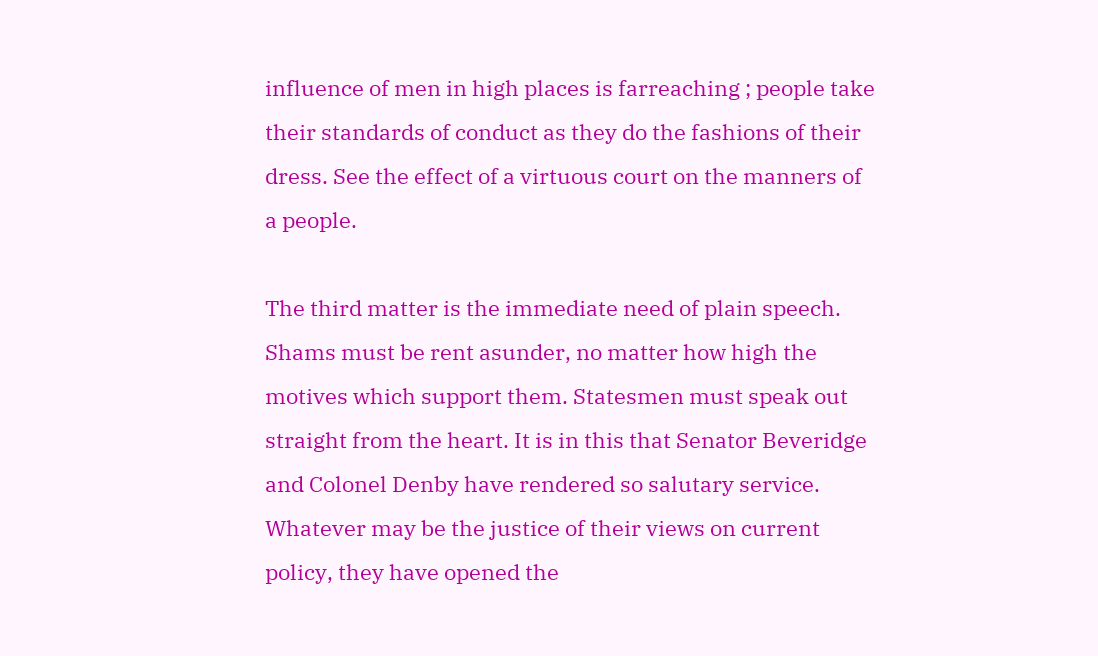influence of men in high places is farreaching ; people take their standards of conduct as they do the fashions of their dress. See the effect of a virtuous court on the manners of a people.

The third matter is the immediate need of plain speech. Shams must be rent asunder, no matter how high the motives which support them. Statesmen must speak out straight from the heart. It is in this that Senator Beveridge and Colonel Denby have rendered so salutary service. Whatever may be the justice of their views on current policy, they have opened the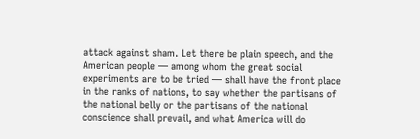attack against sham. Let there be plain speech, and the American people — among whom the great social experiments are to be tried — shall have the front place in the ranks of nations, to say whether the partisans of the national belly or the partisans of the national conscience shall prevail, and what America will do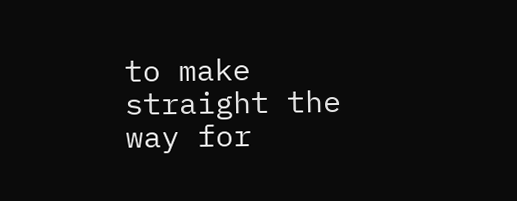to make straight the way for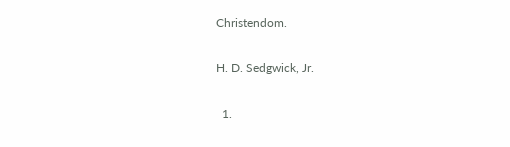Christendom.

H. D. Sedgwick, Jr.

  1.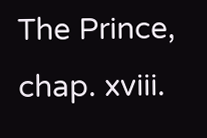The Prince, chap. xviii.